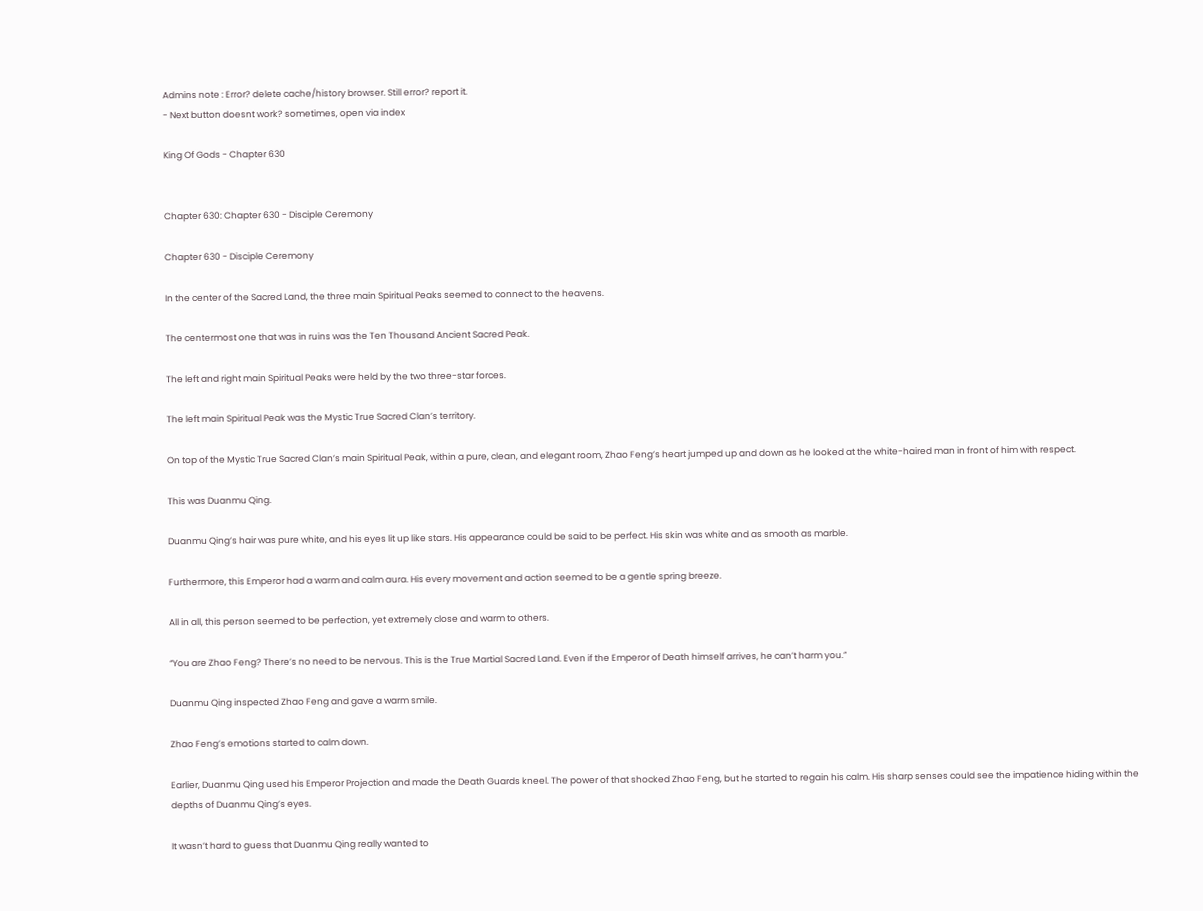Admins note : Error? delete cache/history browser. Still error? report it.
- Next button doesnt work? sometimes, open via index

King Of Gods - Chapter 630


Chapter 630: Chapter 630 - Disciple Ceremony

Chapter 630 - Disciple Ceremony

In the center of the Sacred Land, the three main Spiritual Peaks seemed to connect to the heavens.

The centermost one that was in ruins was the Ten Thousand Ancient Sacred Peak.

The left and right main Spiritual Peaks were held by the two three-star forces.

The left main Spiritual Peak was the Mystic True Sacred Clan’s territory.

On top of the Mystic True Sacred Clan’s main Spiritual Peak, within a pure, clean, and elegant room, Zhao Feng’s heart jumped up and down as he looked at the white-haired man in front of him with respect.

This was Duanmu Qing.

Duanmu Qing’s hair was pure white, and his eyes lit up like stars. His appearance could be said to be perfect. His skin was white and as smooth as marble.

Furthermore, this Emperor had a warm and calm aura. His every movement and action seemed to be a gentle spring breeze.

All in all, this person seemed to be perfection, yet extremely close and warm to others.

“You are Zhao Feng? There’s no need to be nervous. This is the True Martial Sacred Land. Even if the Emperor of Death himself arrives, he can’t harm you.”

Duanmu Qing inspected Zhao Feng and gave a warm smile.

Zhao Feng’s emotions started to calm down.

Earlier, Duanmu Qing used his Emperor Projection and made the Death Guards kneel. The power of that shocked Zhao Feng, but he started to regain his calm. His sharp senses could see the impatience hiding within the depths of Duanmu Qing’s eyes.

It wasn’t hard to guess that Duanmu Qing really wanted to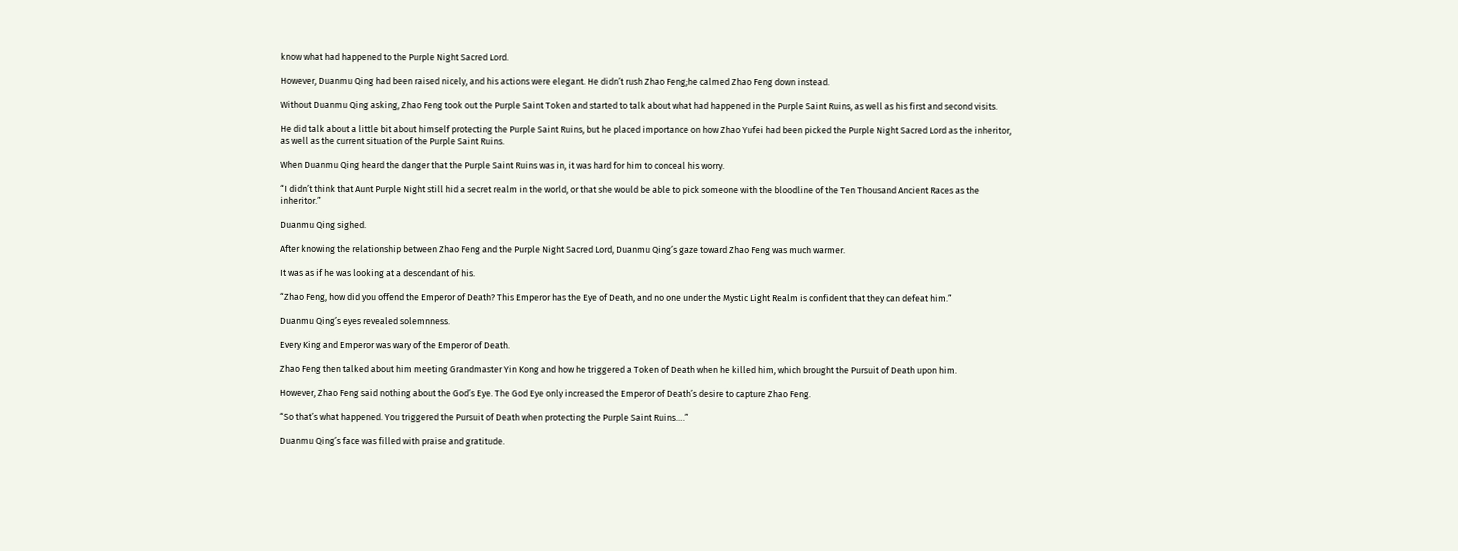know what had happened to the Purple Night Sacred Lord.

However, Duanmu Qing had been raised nicely, and his actions were elegant. He didn’t rush Zhao Feng;he calmed Zhao Feng down instead.

Without Duanmu Qing asking, Zhao Feng took out the Purple Saint Token and started to talk about what had happened in the Purple Saint Ruins, as well as his first and second visits.

He did talk about a little bit about himself protecting the Purple Saint Ruins, but he placed importance on how Zhao Yufei had been picked the Purple Night Sacred Lord as the inheritor, as well as the current situation of the Purple Saint Ruins.

When Duanmu Qing heard the danger that the Purple Saint Ruins was in, it was hard for him to conceal his worry.

“I didn’t think that Aunt Purple Night still hid a secret realm in the world, or that she would be able to pick someone with the bloodline of the Ten Thousand Ancient Races as the inheritor.”

Duanmu Qing sighed.

After knowing the relationship between Zhao Feng and the Purple Night Sacred Lord, Duanmu Qing’s gaze toward Zhao Feng was much warmer.

It was as if he was looking at a descendant of his.

“Zhao Feng, how did you offend the Emperor of Death? This Emperor has the Eye of Death, and no one under the Mystic Light Realm is confident that they can defeat him.”

Duanmu Qing’s eyes revealed solemnness.

Every King and Emperor was wary of the Emperor of Death.

Zhao Feng then talked about him meeting Grandmaster Yin Kong and how he triggered a Token of Death when he killed him, which brought the Pursuit of Death upon him.

However, Zhao Feng said nothing about the God’s Eye. The God Eye only increased the Emperor of Death’s desire to capture Zhao Feng.

“So that’s what happened. You triggered the Pursuit of Death when protecting the Purple Saint Ruins….”

Duanmu Qing’s face was filled with praise and gratitude.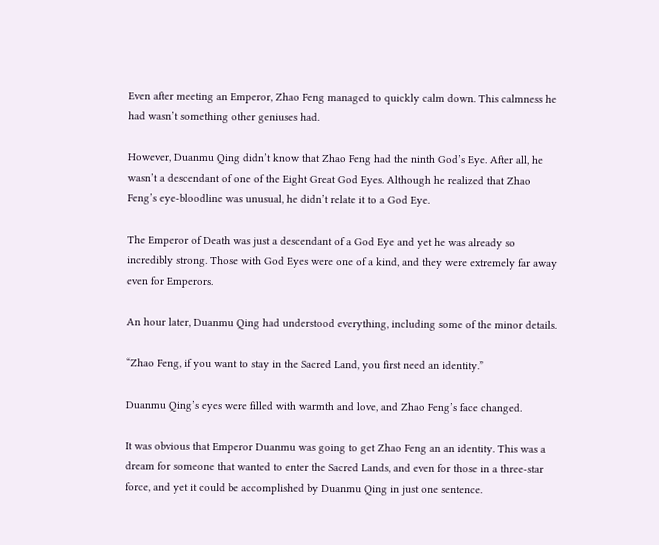Even after meeting an Emperor, Zhao Feng managed to quickly calm down. This calmness he had wasn’t something other geniuses had.

However, Duanmu Qing didn’t know that Zhao Feng had the ninth God’s Eye. After all, he wasn’t a descendant of one of the Eight Great God Eyes. Although he realized that Zhao Feng’s eye-bloodline was unusual, he didn’t relate it to a God Eye.

The Emperor of Death was just a descendant of a God Eye and yet he was already so incredibly strong. Those with God Eyes were one of a kind, and they were extremely far away even for Emperors.

An hour later, Duanmu Qing had understood everything, including some of the minor details.

“Zhao Feng, if you want to stay in the Sacred Land, you first need an identity.”

Duanmu Qing’s eyes were filled with warmth and love, and Zhao Feng’s face changed.

It was obvious that Emperor Duanmu was going to get Zhao Feng an an identity. This was a dream for someone that wanted to enter the Sacred Lands, and even for those in a three-star force, and yet it could be accomplished by Duanmu Qing in just one sentence.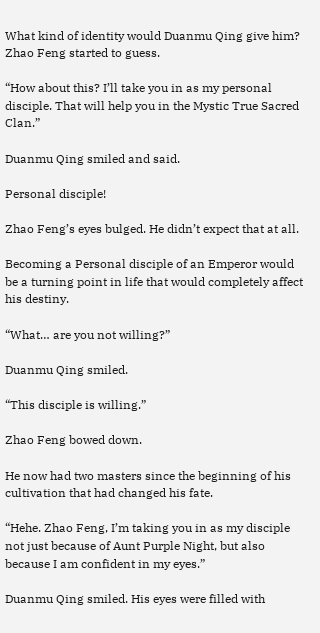What kind of identity would Duanmu Qing give him? Zhao Feng started to guess.

“How about this? I’ll take you in as my personal disciple. That will help you in the Mystic True Sacred Clan.”

Duanmu Qing smiled and said.

Personal disciple!

Zhao Feng’s eyes bulged. He didn’t expect that at all.

Becoming a Personal disciple of an Emperor would be a turning point in life that would completely affect his destiny.

“What… are you not willing?”

Duanmu Qing smiled.

“This disciple is willing.”

Zhao Feng bowed down.

He now had two masters since the beginning of his cultivation that had changed his fate.

“Hehe. Zhao Feng, I’m taking you in as my disciple not just because of Aunt Purple Night, but also because I am confident in my eyes.”

Duanmu Qing smiled. His eyes were filled with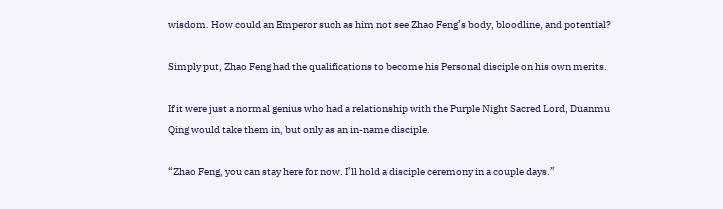wisdom. How could an Emperor such as him not see Zhao Feng’s body, bloodline, and potential?

Simply put, Zhao Feng had the qualifications to become his Personal disciple on his own merits.

If it were just a normal genius who had a relationship with the Purple Night Sacred Lord, Duanmu Qing would take them in, but only as an in-name disciple.

“Zhao Feng, you can stay here for now. I’ll hold a disciple ceremony in a couple days.”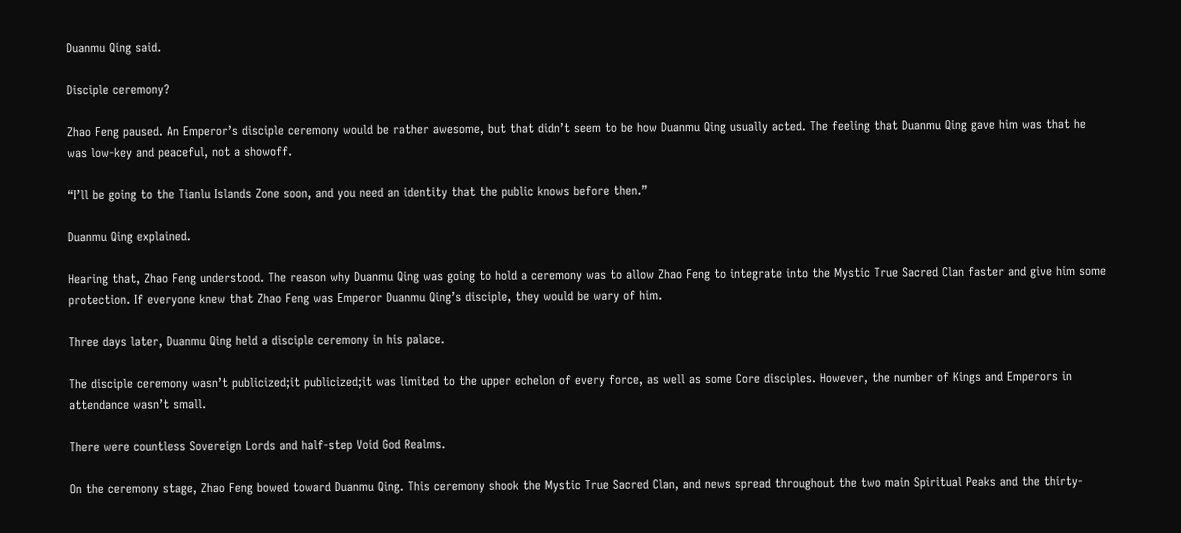Duanmu Qing said.

Disciple ceremony?

Zhao Feng paused. An Emperor’s disciple ceremony would be rather awesome, but that didn’t seem to be how Duanmu Qing usually acted. The feeling that Duanmu Qing gave him was that he was low-key and peaceful, not a showoff.

“I’ll be going to the Tianlu Islands Zone soon, and you need an identity that the public knows before then.”

Duanmu Qing explained.

Hearing that, Zhao Feng understood. The reason why Duanmu Qing was going to hold a ceremony was to allow Zhao Feng to integrate into the Mystic True Sacred Clan faster and give him some protection. If everyone knew that Zhao Feng was Emperor Duanmu Qing’s disciple, they would be wary of him.

Three days later, Duanmu Qing held a disciple ceremony in his palace.

The disciple ceremony wasn’t publicized;it publicized;it was limited to the upper echelon of every force, as well as some Core disciples. However, the number of Kings and Emperors in attendance wasn’t small.

There were countless Sovereign Lords and half-step Void God Realms.

On the ceremony stage, Zhao Feng bowed toward Duanmu Qing. This ceremony shook the Mystic True Sacred Clan, and news spread throughout the two main Spiritual Peaks and the thirty-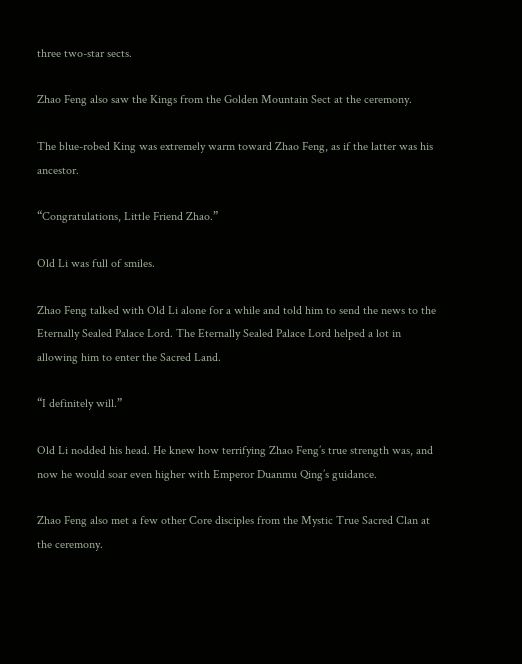three two-star sects.

Zhao Feng also saw the Kings from the Golden Mountain Sect at the ceremony.

The blue-robed King was extremely warm toward Zhao Feng, as if the latter was his ancestor.

“Congratulations, Little Friend Zhao.”

Old Li was full of smiles.

Zhao Feng talked with Old Li alone for a while and told him to send the news to the Eternally Sealed Palace Lord. The Eternally Sealed Palace Lord helped a lot in allowing him to enter the Sacred Land.

“I definitely will.”

Old Li nodded his head. He knew how terrifying Zhao Feng’s true strength was, and now he would soar even higher with Emperor Duanmu Qing’s guidance.

Zhao Feng also met a few other Core disciples from the Mystic True Sacred Clan at the ceremony.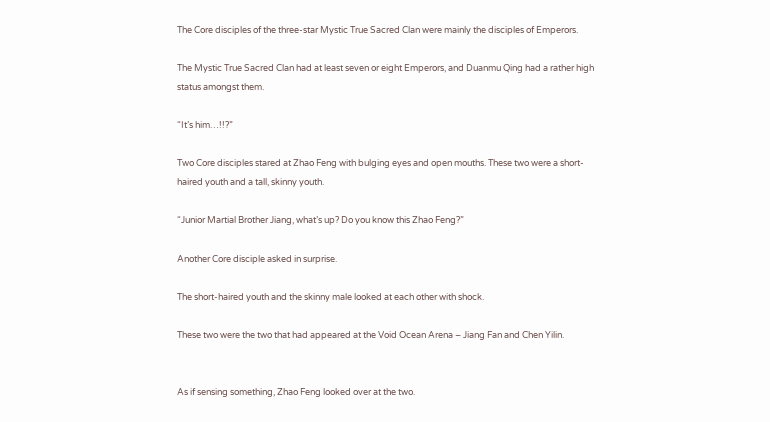The Core disciples of the three-star Mystic True Sacred Clan were mainly the disciples of Emperors.

The Mystic True Sacred Clan had at least seven or eight Emperors, and Duanmu Qing had a rather high status amongst them.

“It’s him…!!?”

Two Core disciples stared at Zhao Feng with bulging eyes and open mouths. These two were a short-haired youth and a tall, skinny youth.

“Junior Martial Brother Jiang, what’s up? Do you know this Zhao Feng?”

Another Core disciple asked in surprise.

The short-haired youth and the skinny male looked at each other with shock.

These two were the two that had appeared at the Void Ocean Arena – Jiang Fan and Chen Yilin.


As if sensing something, Zhao Feng looked over at the two.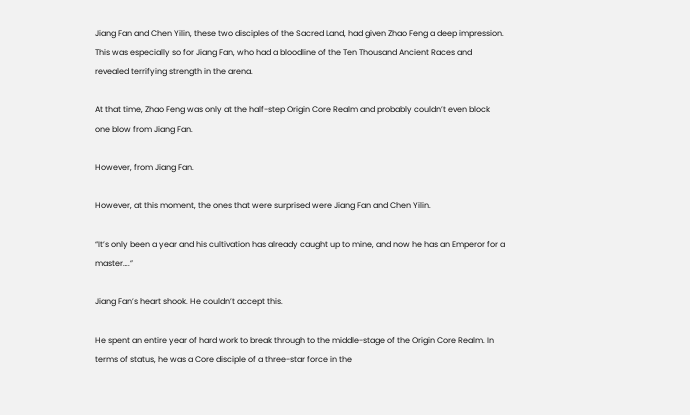Jiang Fan and Chen Yilin, these two disciples of the Sacred Land, had given Zhao Feng a deep impression. This was especially so for Jiang Fan, who had a bloodline of the Ten Thousand Ancient Races and revealed terrifying strength in the arena.

At that time, Zhao Feng was only at the half-step Origin Core Realm and probably couldn’t even block one blow from Jiang Fan.

However, from Jiang Fan.

However, at this moment, the ones that were surprised were Jiang Fan and Chen Yilin.

“It’s only been a year and his cultivation has already caught up to mine, and now he has an Emperor for a master….”

Jiang Fan’s heart shook. He couldn’t accept this.

He spent an entire year of hard work to break through to the middle-stage of the Origin Core Realm. In terms of status, he was a Core disciple of a three-star force in the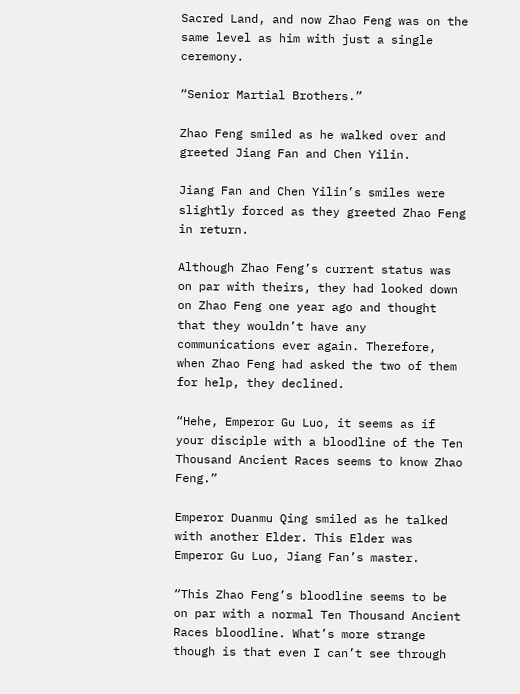Sacred Land, and now Zhao Feng was on the same level as him with just a single ceremony.

“Senior Martial Brothers.”

Zhao Feng smiled as he walked over and greeted Jiang Fan and Chen Yilin.

Jiang Fan and Chen Yilin’s smiles were slightly forced as they greeted Zhao Feng in return.

Although Zhao Feng’s current status was on par with theirs, they had looked down on Zhao Feng one year ago and thought that they wouldn’t have any communications ever again. Therefore, when Zhao Feng had asked the two of them for help, they declined.

“Hehe, Emperor Gu Luo, it seems as if your disciple with a bloodline of the Ten Thousand Ancient Races seems to know Zhao Feng.”

Emperor Duanmu Qing smiled as he talked with another Elder. This Elder was Emperor Gu Luo, Jiang Fan’s master.

“This Zhao Feng’s bloodline seems to be on par with a normal Ten Thousand Ancient Races bloodline. What’s more strange though is that even I can’t see through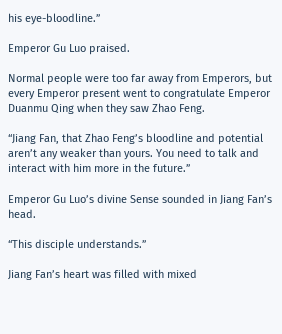his eye-bloodline.”

Emperor Gu Luo praised.

Normal people were too far away from Emperors, but every Emperor present went to congratulate Emperor Duanmu Qing when they saw Zhao Feng.

“Jiang Fan, that Zhao Feng’s bloodline and potential aren’t any weaker than yours. You need to talk and interact with him more in the future.”

Emperor Gu Luo’s divine Sense sounded in Jiang Fan’s head.

“This disciple understands.”

Jiang Fan’s heart was filled with mixed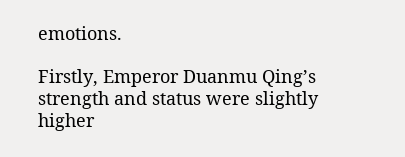emotions.

Firstly, Emperor Duanmu Qing’s strength and status were slightly higher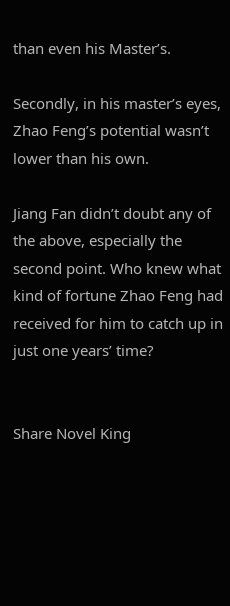than even his Master’s.

Secondly, in his master’s eyes, Zhao Feng’s potential wasn’t lower than his own.

Jiang Fan didn’t doubt any of the above, especially the second point. Who knew what kind of fortune Zhao Feng had received for him to catch up in just one years’ time?


Share Novel King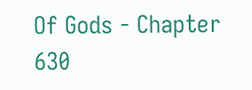Of Gods - Chapter 630